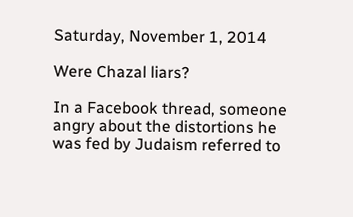Saturday, November 1, 2014

Were Chazal liars?

In a Facebook thread, someone angry about the distortions he was fed by Judaism referred to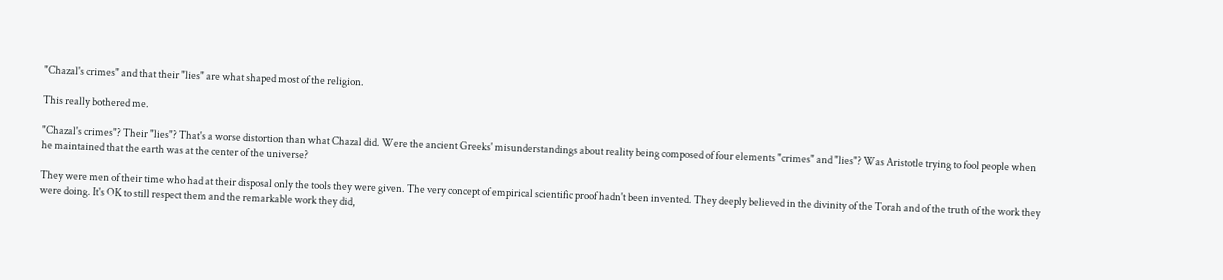"Chazal's crimes" and that their "lies" are what shaped most of the religion.

This really bothered me.

"Chazal's crimes"? Their "lies"? That's a worse distortion than what Chazal did. Were the ancient Greeks' misunderstandings about reality being composed of four elements "crimes" and "lies"? Was Aristotle trying to fool people when he maintained that the earth was at the center of the universe?

They were men of their time who had at their disposal only the tools they were given. The very concept of empirical scientific proof hadn't been invented. They deeply believed in the divinity of the Torah and of the truth of the work they were doing. It's OK to still respect them and the remarkable work they did,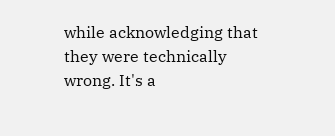while acknowledging that they were technically wrong. It's a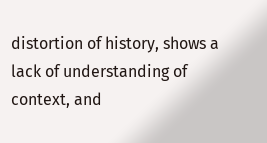distortion of history, shows a lack of understanding of context, and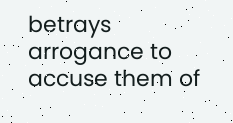betrays arrogance to accuse them of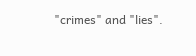"crimes" and "lies".